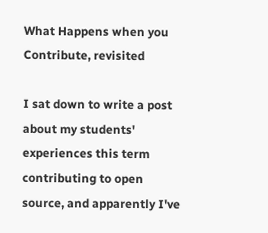What Happens when you Contribute, revisited

I sat down to write a post about my students' experiences this term contributing to open source, and apparently I've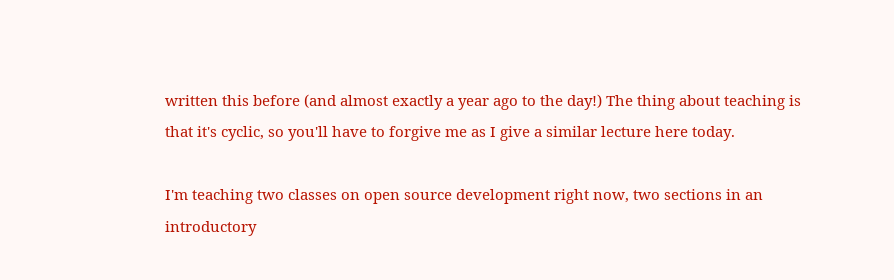written this before (and almost exactly a year ago to the day!) The thing about teaching is that it's cyclic, so you'll have to forgive me as I give a similar lecture here today.

I'm teaching two classes on open source development right now, two sections in an introductory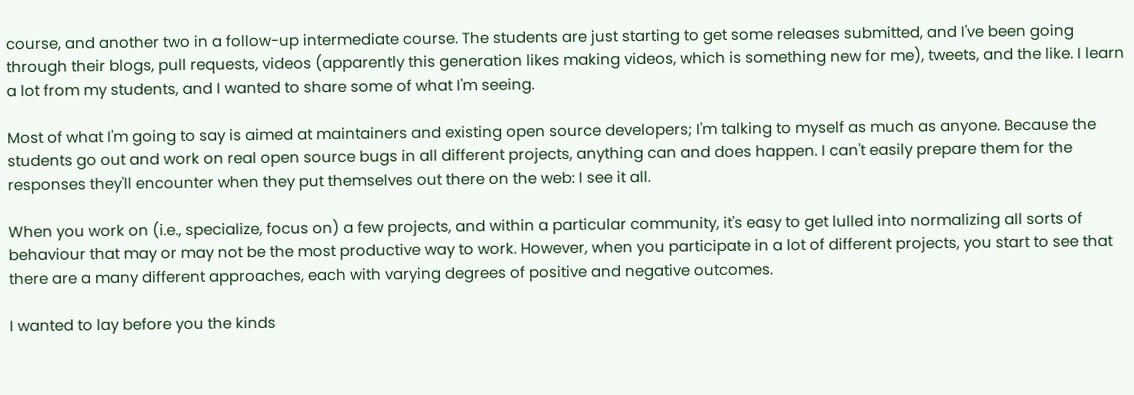course, and another two in a follow-up intermediate course. The students are just starting to get some releases submitted, and I've been going through their blogs, pull requests, videos (apparently this generation likes making videos, which is something new for me), tweets, and the like. I learn a lot from my students, and I wanted to share some of what I'm seeing.

Most of what I'm going to say is aimed at maintainers and existing open source developers; I'm talking to myself as much as anyone. Because the students go out and work on real open source bugs in all different projects, anything can and does happen. I can't easily prepare them for the responses they'll encounter when they put themselves out there on the web: I see it all.

When you work on (i.e., specialize, focus on) a few projects, and within a particular community, it's easy to get lulled into normalizing all sorts of behaviour that may or may not be the most productive way to work. However, when you participate in a lot of different projects, you start to see that there are a many different approaches, each with varying degrees of positive and negative outcomes.

I wanted to lay before you the kinds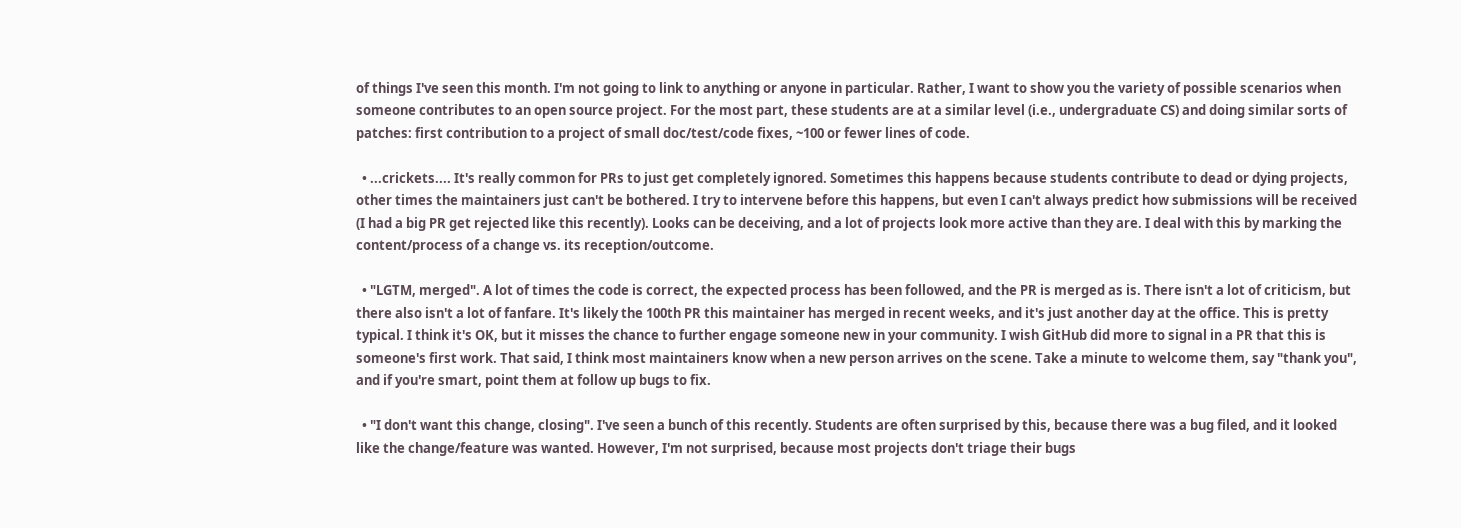of things I've seen this month. I'm not going to link to anything or anyone in particular. Rather, I want to show you the variety of possible scenarios when someone contributes to an open source project. For the most part, these students are at a similar level (i.e., undergraduate CS) and doing similar sorts of patches: first contribution to a project of small doc/test/code fixes, ~100 or fewer lines of code.

  • ...crickets.... It's really common for PRs to just get completely ignored. Sometimes this happens because students contribute to dead or dying projects, other times the maintainers just can't be bothered. I try to intervene before this happens, but even I can't always predict how submissions will be received (I had a big PR get rejected like this recently). Looks can be deceiving, and a lot of projects look more active than they are. I deal with this by marking the content/process of a change vs. its reception/outcome.

  • "LGTM, merged". A lot of times the code is correct, the expected process has been followed, and the PR is merged as is. There isn't a lot of criticism, but there also isn't a lot of fanfare. It's likely the 100th PR this maintainer has merged in recent weeks, and it's just another day at the office. This is pretty typical. I think it's OK, but it misses the chance to further engage someone new in your community. I wish GitHub did more to signal in a PR that this is someone's first work. That said, I think most maintainers know when a new person arrives on the scene. Take a minute to welcome them, say "thank you", and if you're smart, point them at follow up bugs to fix.

  • "I don't want this change, closing". I've seen a bunch of this recently. Students are often surprised by this, because there was a bug filed, and it looked like the change/feature was wanted. However, I'm not surprised, because most projects don't triage their bugs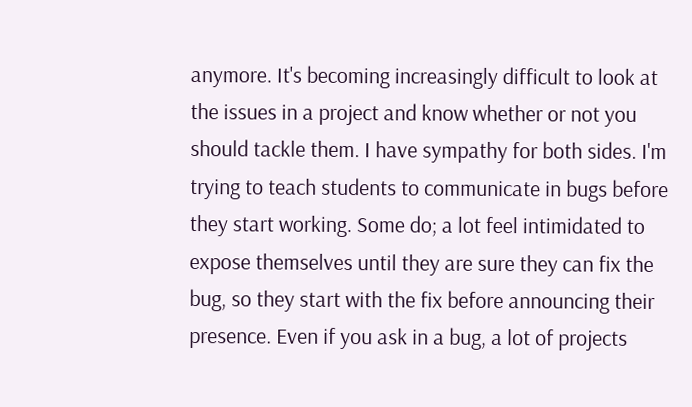anymore. It's becoming increasingly difficult to look at the issues in a project and know whether or not you should tackle them. I have sympathy for both sides. I'm trying to teach students to communicate in bugs before they start working. Some do; a lot feel intimidated to expose themselves until they are sure they can fix the bug, so they start with the fix before announcing their presence. Even if you ask in a bug, a lot of projects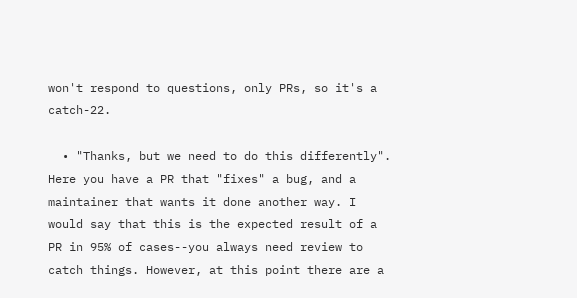won't respond to questions, only PRs, so it's a catch-22.

  • "Thanks, but we need to do this differently". Here you have a PR that "fixes" a bug, and a maintainer that wants it done another way. I would say that this is the expected result of a PR in 95% of cases--you always need review to catch things. However, at this point there are a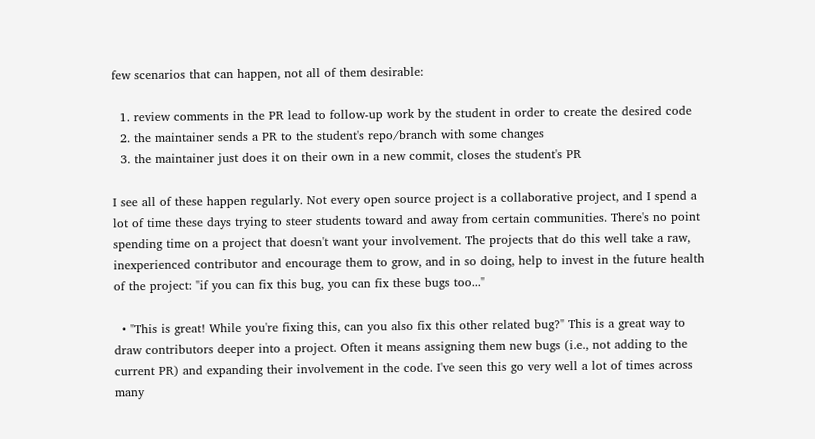few scenarios that can happen, not all of them desirable:

  1. review comments in the PR lead to follow-up work by the student in order to create the desired code
  2. the maintainer sends a PR to the student's repo/branch with some changes
  3. the maintainer just does it on their own in a new commit, closes the student's PR

I see all of these happen regularly. Not every open source project is a collaborative project, and I spend a lot of time these days trying to steer students toward and away from certain communities. There's no point spending time on a project that doesn't want your involvement. The projects that do this well take a raw, inexperienced contributor and encourage them to grow, and in so doing, help to invest in the future health of the project: "if you can fix this bug, you can fix these bugs too..."

  • "This is great! While you're fixing this, can you also fix this other related bug?" This is a great way to draw contributors deeper into a project. Often it means assigning them new bugs (i.e., not adding to the current PR) and expanding their involvement in the code. I've seen this go very well a lot of times across many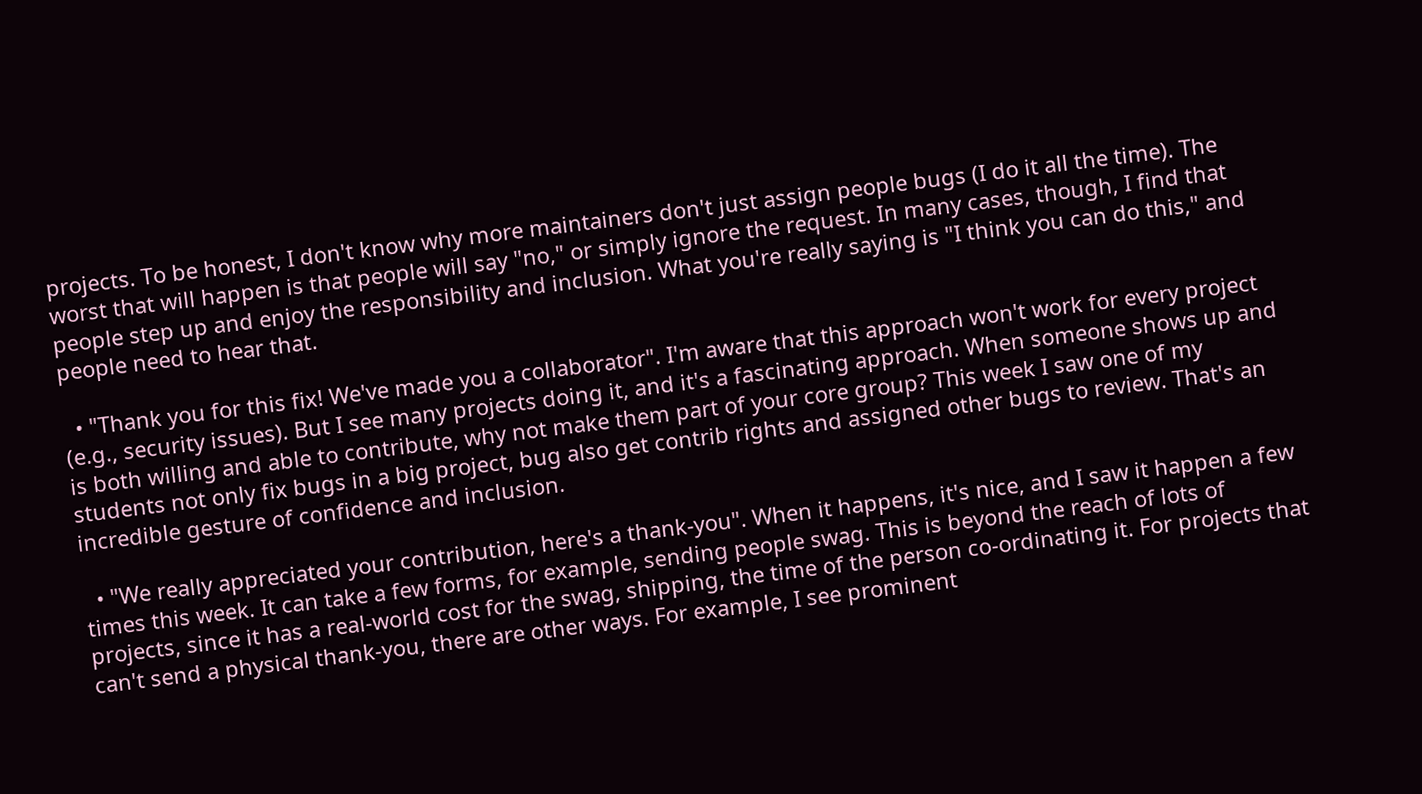projects. To be honest, I don't know why more maintainers don't just assign people bugs (I do it all the time). The worst that will happen is that people will say "no," or simply ignore the request. In many cases, though, I find that people step up and enjoy the responsibility and inclusion. What you're really saying is "I think you can do this," and people need to hear that.

  • "Thank you for this fix! We've made you a collaborator". I'm aware that this approach won't work for every project (e.g., security issues). But I see many projects doing it, and it's a fascinating approach. When someone shows up and is both willing and able to contribute, why not make them part of your core group? This week I saw one of my students not only fix bugs in a big project, bug also get contrib rights and assigned other bugs to review. That's an incredible gesture of confidence and inclusion.

  • "We really appreciated your contribution, here's a thank-you". When it happens, it's nice, and I saw it happen a few times this week. It can take a few forms, for example, sending people swag. This is beyond the reach of lots of projects, since it has a real-world cost for the swag, shipping, the time of the person co-ordinating it. For projects that can't send a physical thank-you, there are other ways. For example, I see prominent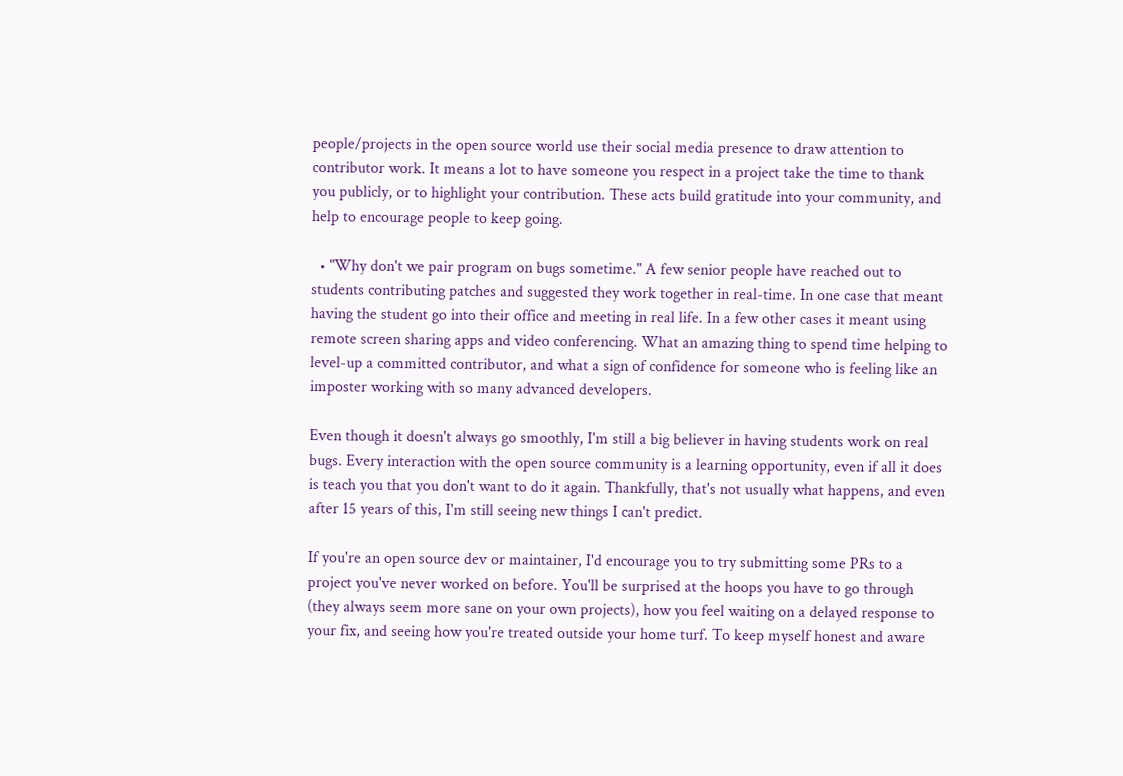people/projects in the open source world use their social media presence to draw attention to contributor work. It means a lot to have someone you respect in a project take the time to thank you publicly, or to highlight your contribution. These acts build gratitude into your community, and help to encourage people to keep going.

  • "Why don't we pair program on bugs sometime." A few senior people have reached out to students contributing patches and suggested they work together in real-time. In one case that meant having the student go into their office and meeting in real life. In a few other cases it meant using remote screen sharing apps and video conferencing. What an amazing thing to spend time helping to level-up a committed contributor, and what a sign of confidence for someone who is feeling like an imposter working with so many advanced developers.

Even though it doesn't always go smoothly, I'm still a big believer in having students work on real bugs. Every interaction with the open source community is a learning opportunity, even if all it does is teach you that you don't want to do it again. Thankfully, that's not usually what happens, and even after 15 years of this, I'm still seeing new things I can't predict.

If you're an open source dev or maintainer, I'd encourage you to try submitting some PRs to a project you've never worked on before. You'll be surprised at the hoops you have to go through (they always seem more sane on your own projects), how you feel waiting on a delayed response to your fix, and seeing how you're treated outside your home turf. To keep myself honest and aware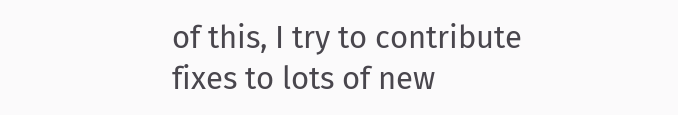of this, I try to contribute fixes to lots of new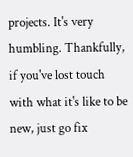projects. It's very humbling. Thankfully, if you've lost touch with what it's like to be new, just go fix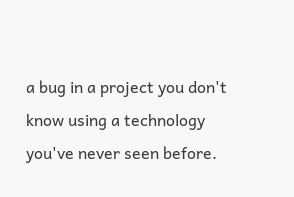a bug in a project you don't know using a technology you've never seen before.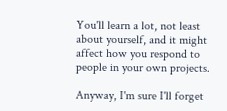You'll learn a lot, not least about yourself, and it might affect how you respond to people in your own projects.

Anyway, I'm sure I'll forget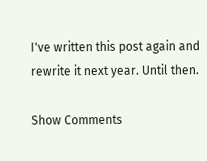I've written this post again and rewrite it next year. Until then.

Show Comments